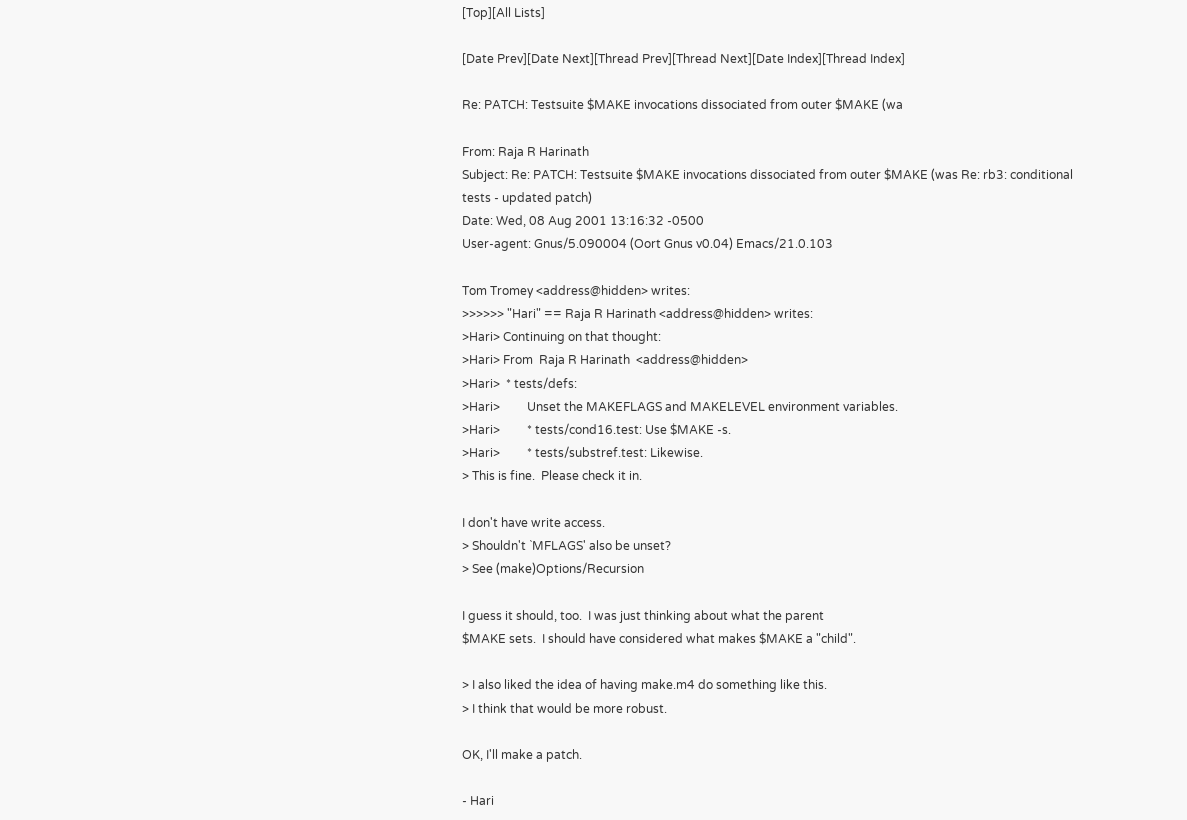[Top][All Lists]

[Date Prev][Date Next][Thread Prev][Thread Next][Date Index][Thread Index]

Re: PATCH: Testsuite $MAKE invocations dissociated from outer $MAKE (wa

From: Raja R Harinath
Subject: Re: PATCH: Testsuite $MAKE invocations dissociated from outer $MAKE (was Re: rb3: conditional tests - updated patch)
Date: Wed, 08 Aug 2001 13:16:32 -0500
User-agent: Gnus/5.090004 (Oort Gnus v0.04) Emacs/21.0.103

Tom Tromey <address@hidden> writes:
>>>>>> "Hari" == Raja R Harinath <address@hidden> writes:
>Hari> Continuing on that thought:
>Hari> From  Raja R Harinath  <address@hidden>
>Hari>  * tests/defs:
>Hari>         Unset the MAKEFLAGS and MAKELEVEL environment variables.
>Hari>         * tests/cond16.test: Use $MAKE -s.
>Hari>         * tests/substref.test: Likewise.
> This is fine.  Please check it in.

I don't have write access.
> Shouldn't `MFLAGS' also be unset?
> See (make)Options/Recursion

I guess it should, too.  I was just thinking about what the parent
$MAKE sets.  I should have considered what makes $MAKE a "child".

> I also liked the idea of having make.m4 do something like this.
> I think that would be more robust.

OK, I'll make a patch.

- Hari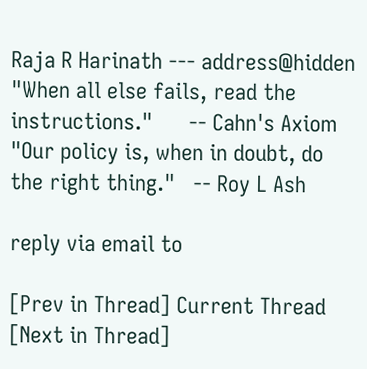Raja R Harinath --- address@hidden
"When all else fails, read the instructions."      -- Cahn's Axiom
"Our policy is, when in doubt, do the right thing."   -- Roy L Ash

reply via email to

[Prev in Thread] Current Thread [Next in Thread]